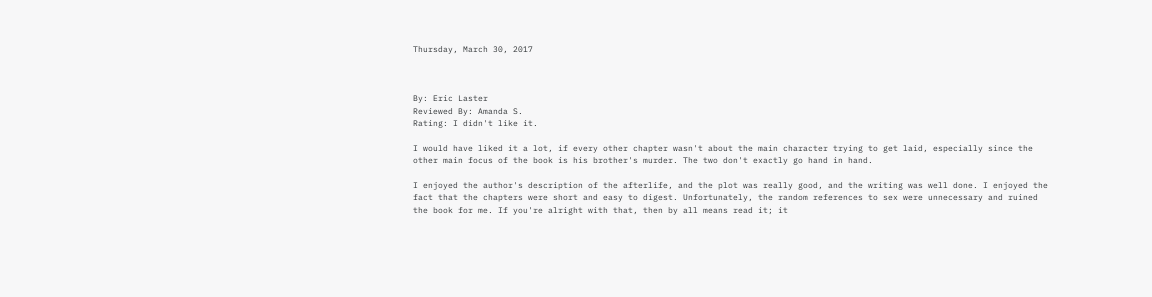Thursday, March 30, 2017



By: Eric Laster
Reviewed By: Amanda S.
Rating: I didn't like it.

I would have liked it a lot, if every other chapter wasn't about the main character trying to get laid, especially since the other main focus of the book is his brother's murder. The two don't exactly go hand in hand.

I enjoyed the author's description of the afterlife, and the plot was really good, and the writing was well done. I enjoyed the fact that the chapters were short and easy to digest. Unfortunately, the random references to sex were unnecessary and ruined the book for me. If you're alright with that, then by all means read it; it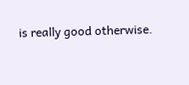is really good otherwise.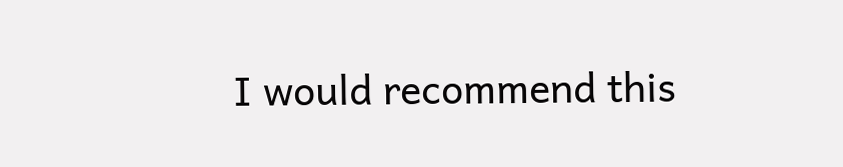I would recommend this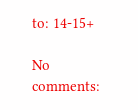to: 14-15+

No comments: